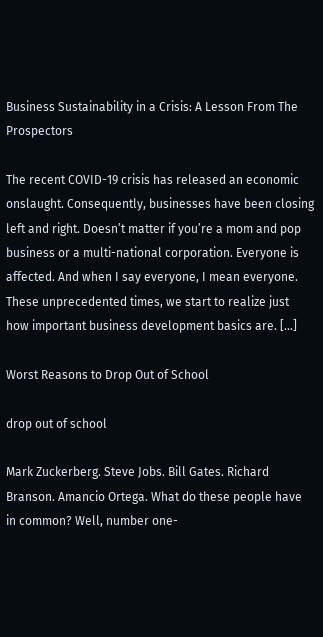Business Sustainability in a Crisis: A Lesson From The Prospectors

The recent COVID-19 crisis has released an economic onslaught. Consequently, businesses have been closing left and right. Doesn’t matter if you’re a mom and pop business or a multi-national corporation. Everyone is affected. And when I say everyone, I mean everyone. These unprecedented times, we start to realize just how important business development basics are. […]

Worst Reasons to Drop Out of School

drop out of school

Mark Zuckerberg. Steve Jobs. Bill Gates. Richard Branson. Amancio Ortega. What do these people have in common? Well, number one-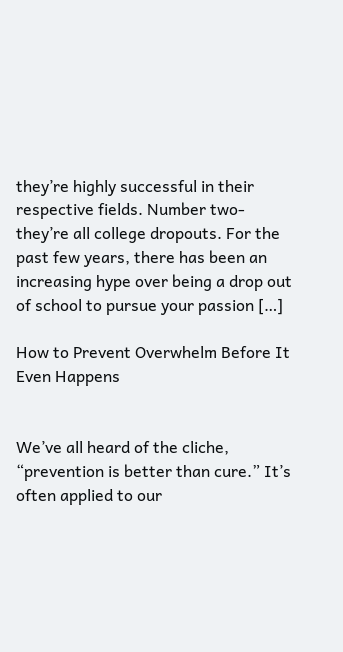they’re highly successful in their respective fields. Number two- they’re all college dropouts. For the past few years, there has been an increasing hype over being a drop out of school to pursue your passion […]

How to Prevent Overwhelm Before It Even Happens


We’ve all heard of the cliche, “prevention is better than cure.” It’s often applied to our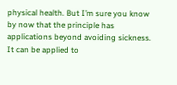physical health. But I’m sure you know by now that the principle has applications beyond avoiding sickness. It can be applied to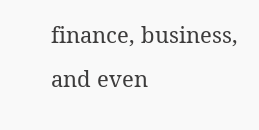finance, business, and even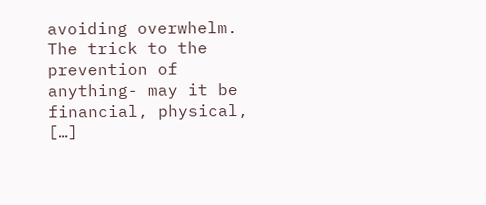avoiding overwhelm. The trick to the prevention of anything- may it be financial, physical, […]